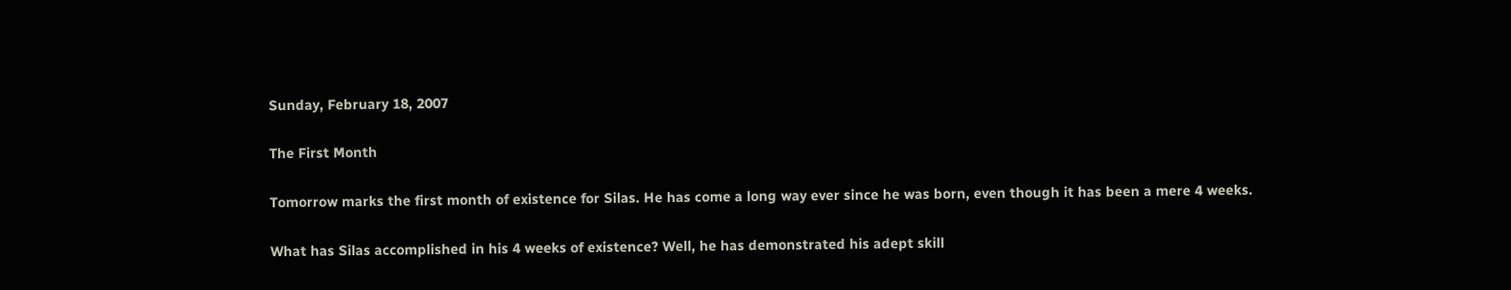Sunday, February 18, 2007

The First Month

Tomorrow marks the first month of existence for Silas. He has come a long way ever since he was born, even though it has been a mere 4 weeks.

What has Silas accomplished in his 4 weeks of existence? Well, he has demonstrated his adept skill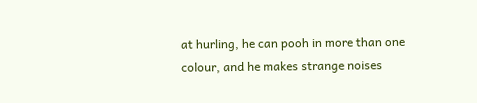at hurling, he can pooh in more than one colour, and he makes strange noises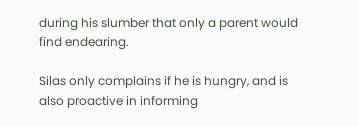during his slumber that only a parent would find endearing.

Silas only complains if he is hungry, and is also proactive in informing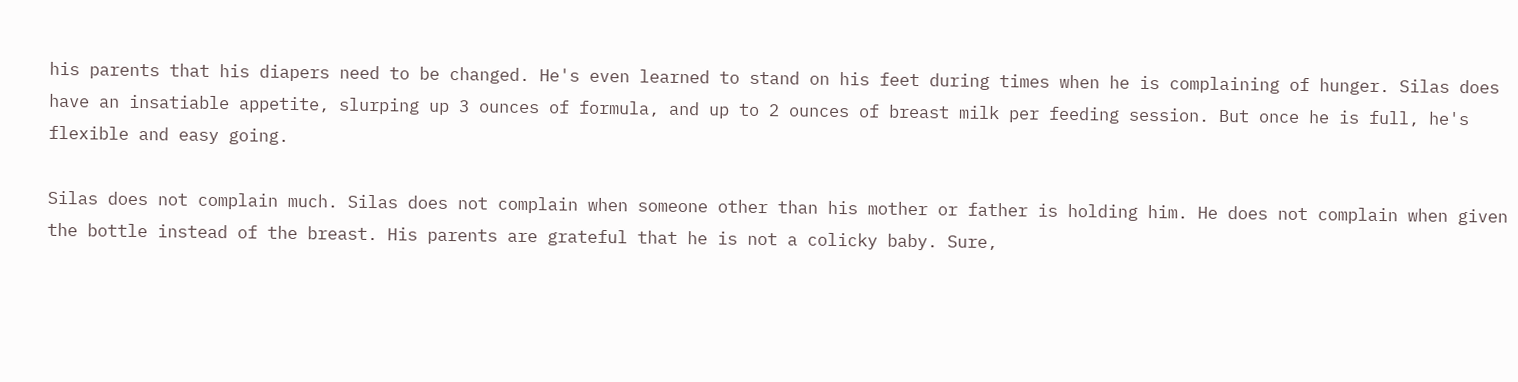his parents that his diapers need to be changed. He's even learned to stand on his feet during times when he is complaining of hunger. Silas does have an insatiable appetite, slurping up 3 ounces of formula, and up to 2 ounces of breast milk per feeding session. But once he is full, he's flexible and easy going.

Silas does not complain much. Silas does not complain when someone other than his mother or father is holding him. He does not complain when given the bottle instead of the breast. His parents are grateful that he is not a colicky baby. Sure,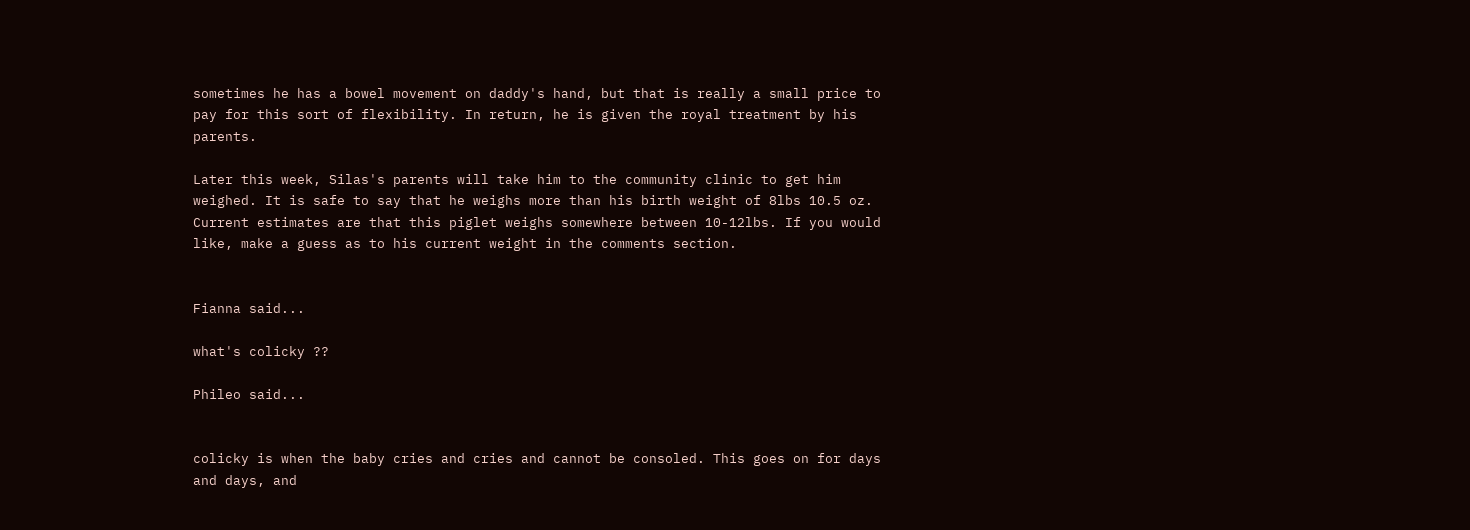sometimes he has a bowel movement on daddy's hand, but that is really a small price to pay for this sort of flexibility. In return, he is given the royal treatment by his parents.

Later this week, Silas's parents will take him to the community clinic to get him weighed. It is safe to say that he weighs more than his birth weight of 8lbs 10.5 oz. Current estimates are that this piglet weighs somewhere between 10-12lbs. If you would like, make a guess as to his current weight in the comments section.


Fianna said...

what's colicky ??

Phileo said...


colicky is when the baby cries and cries and cannot be consoled. This goes on for days and days, and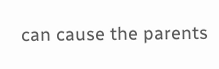can cause the parents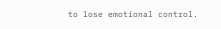to lose emotional control.